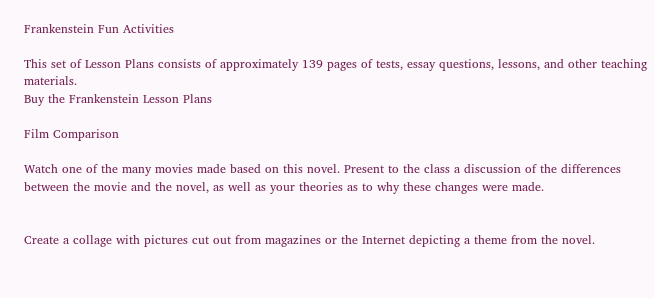Frankenstein Fun Activities

This set of Lesson Plans consists of approximately 139 pages of tests, essay questions, lessons, and other teaching materials.
Buy the Frankenstein Lesson Plans

Film Comparison

Watch one of the many movies made based on this novel. Present to the class a discussion of the differences between the movie and the novel, as well as your theories as to why these changes were made.


Create a collage with pictures cut out from magazines or the Internet depicting a theme from the novel.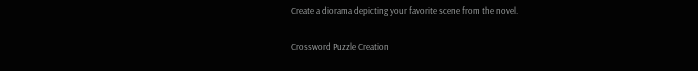Create a diorama depicting your favorite scene from the novel.

Crossword Puzzle Creation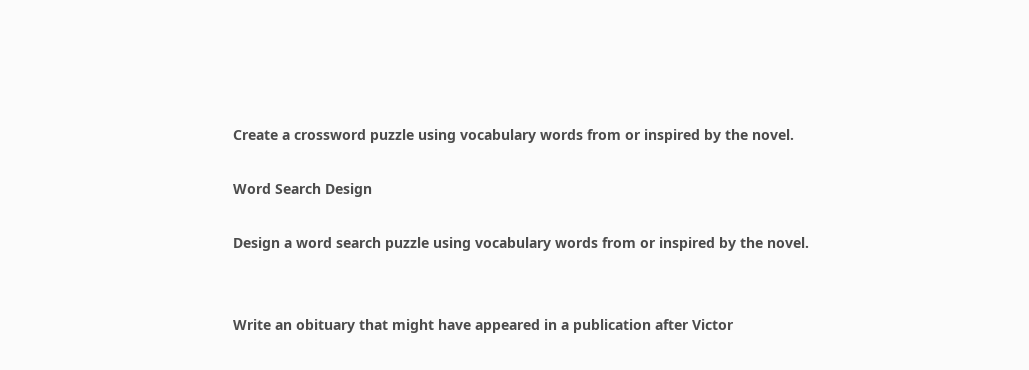Create a crossword puzzle using vocabulary words from or inspired by the novel.

Word Search Design

Design a word search puzzle using vocabulary words from or inspired by the novel.


Write an obituary that might have appeared in a publication after Victor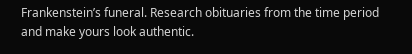Frankenstein’s funeral. Research obituaries from the time period and make yours look authentic.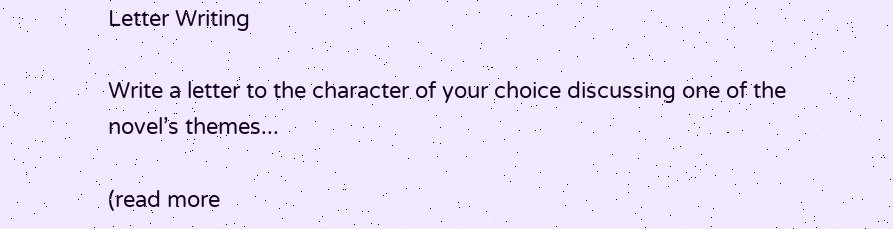Letter Writing

Write a letter to the character of your choice discussing one of the novel’s themes...

(read more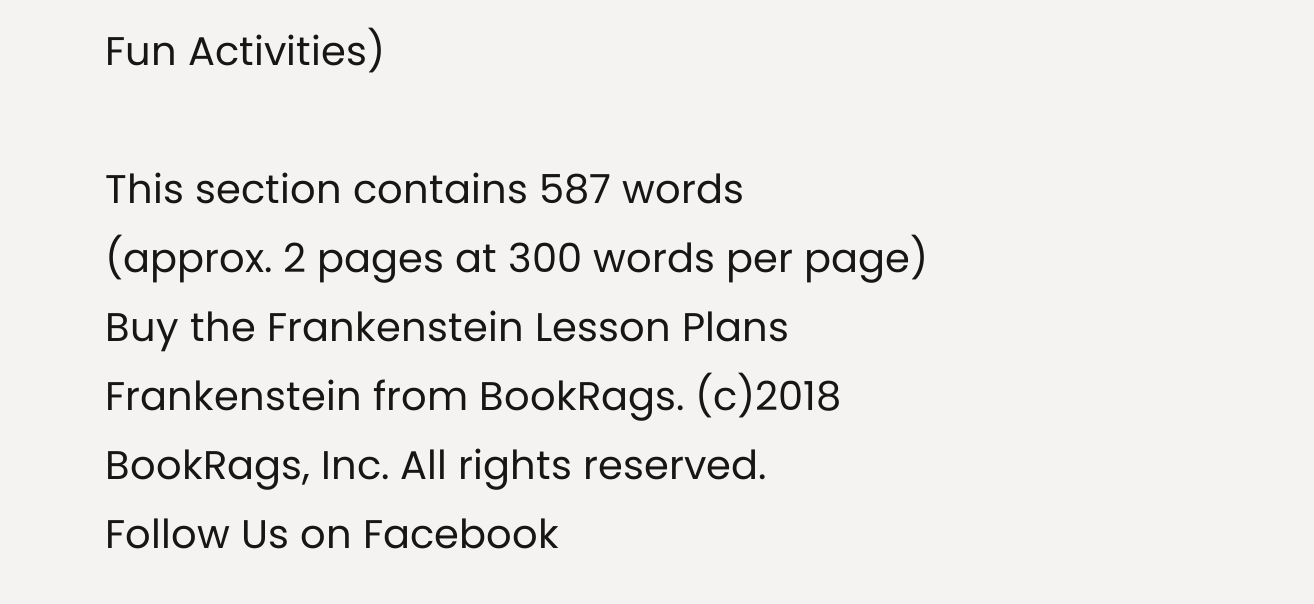Fun Activities)

This section contains 587 words
(approx. 2 pages at 300 words per page)
Buy the Frankenstein Lesson Plans
Frankenstein from BookRags. (c)2018 BookRags, Inc. All rights reserved.
Follow Us on Facebook